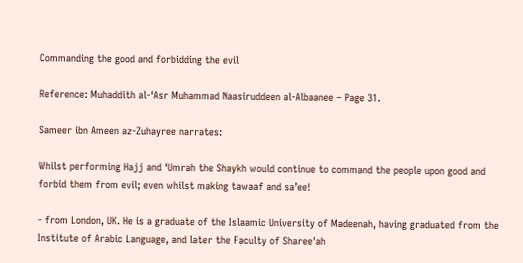Commanding the good and forbidding the evil

Reference: Muhaddith al-‘Asr Muhammad Naasiruddeen al-Albaanee – Page 31.

Sameer ibn Ameen az-Zuhayree narrates:

Whilst performing Hajj and ‘Umrah the Shaykh would continue to command the people upon good and forbid them from evil; even whilst making tawaaf and sa’ee!

- from London, UK. He is a graduate of the Islaamic University of Madeenah, having graduated from the Institute of Arabic Language, and later the Faculty of Sharee'ah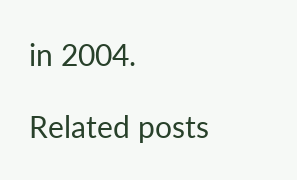in 2004.

Related posts